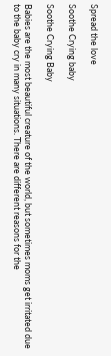Spread the love

Soothe Crying baby

Soothe Crying Baby

Babies are the most beautiful creature of the world, but sometimes moms get irritated due to the baby cry in many situations. There are different reasons for the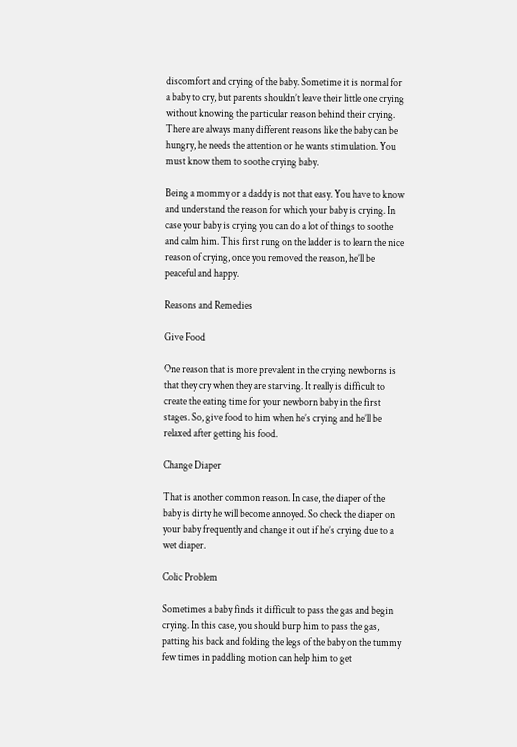discomfort and crying of the baby. Sometime it is normal for a baby to cry, but parents shouldn’t leave their little one crying without knowing the particular reason behind their crying. There are always many different reasons like the baby can be hungry, he needs the attention or he wants stimulation. You must know them to soothe crying baby.

Being a mommy or a daddy is not that easy. You have to know and understand the reason for which your baby is crying. In case your baby is crying you can do a lot of things to soothe and calm him. This first rung on the ladder is to learn the nice reason of crying, once you removed the reason, he’ll be peaceful and happy.

Reasons and Remedies

Give Food

One reason that is more prevalent in the crying newborns is that they cry when they are starving. It really is difficult to create the eating time for your newborn baby in the first stages. So, give food to him when he’s crying and he’ll be relaxed after getting his food.

Change Diaper

That is another common reason. In case, the diaper of the baby is dirty he will become annoyed. So check the diaper on your baby frequently and change it out if he’s crying due to a wet diaper.

Colic Problem

Sometimes a baby finds it difficult to pass the gas and begin crying. In this case, you should burp him to pass the gas, patting his back and folding the legs of the baby on the tummy few times in paddling motion can help him to get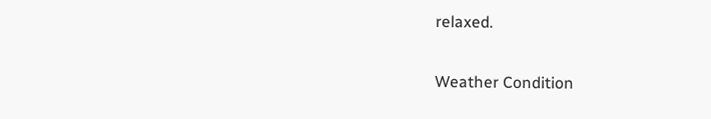relaxed.

Weather Condition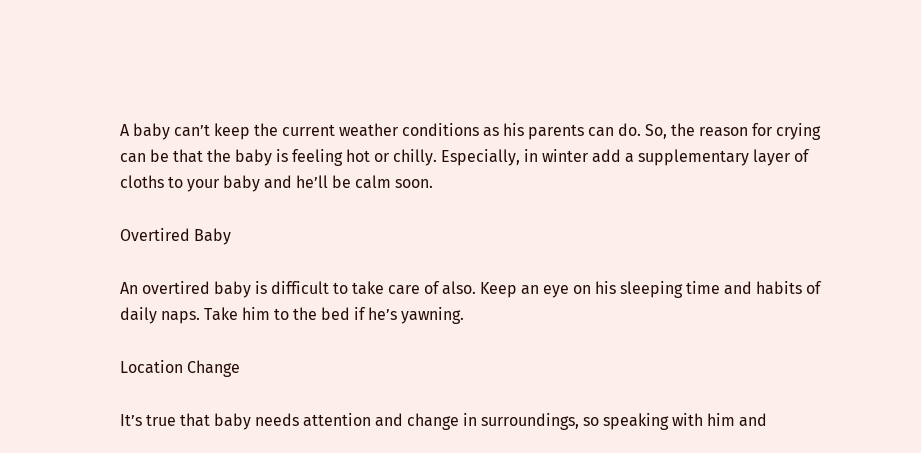A baby can’t keep the current weather conditions as his parents can do. So, the reason for crying can be that the baby is feeling hot or chilly. Especially, in winter add a supplementary layer of cloths to your baby and he’ll be calm soon.

Overtired Baby

An overtired baby is difficult to take care of also. Keep an eye on his sleeping time and habits of daily naps. Take him to the bed if he’s yawning.

Location Change

It’s true that baby needs attention and change in surroundings, so speaking with him and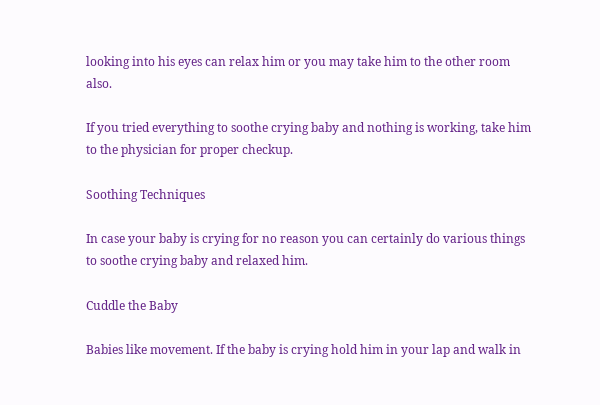looking into his eyes can relax him or you may take him to the other room also.

If you tried everything to soothe crying baby and nothing is working, take him to the physician for proper checkup.

Soothing Techniques

In case your baby is crying for no reason you can certainly do various things to soothe crying baby and relaxed him.

Cuddle the Baby

Babies like movement. If the baby is crying hold him in your lap and walk in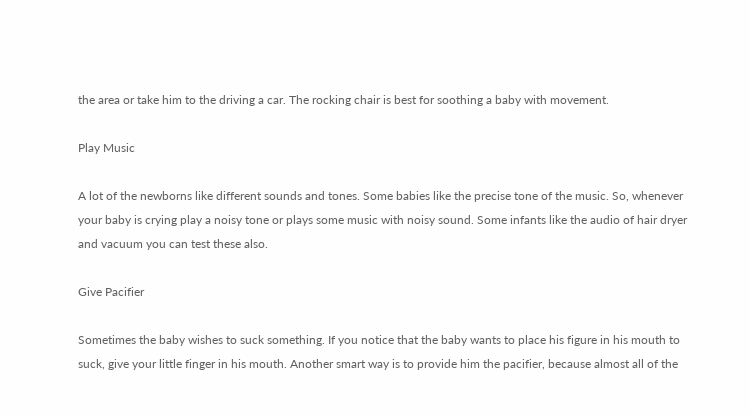the area or take him to the driving a car. The rocking chair is best for soothing a baby with movement.

Play Music

A lot of the newborns like different sounds and tones. Some babies like the precise tone of the music. So, whenever your baby is crying play a noisy tone or plays some music with noisy sound. Some infants like the audio of hair dryer and vacuum you can test these also.

Give Pacifier

Sometimes the baby wishes to suck something. If you notice that the baby wants to place his figure in his mouth to suck, give your little finger in his mouth. Another smart way is to provide him the pacifier, because almost all of the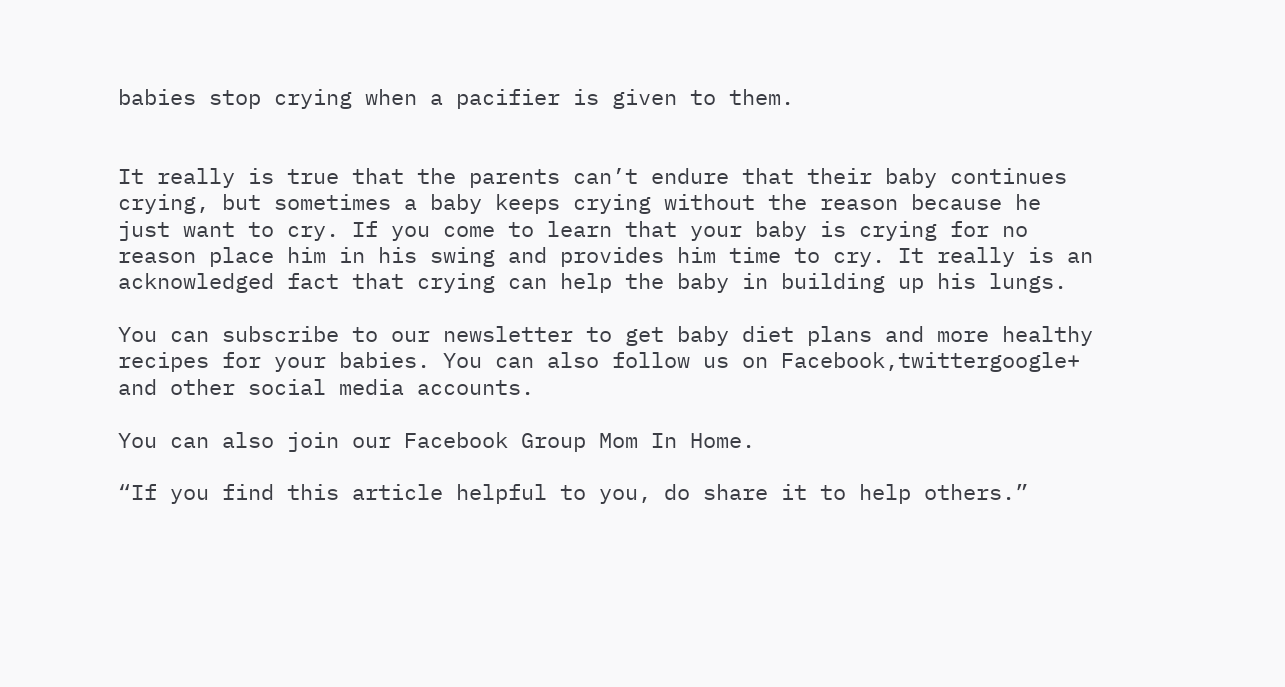babies stop crying when a pacifier is given to them.


It really is true that the parents can’t endure that their baby continues crying, but sometimes a baby keeps crying without the reason because he just want to cry. If you come to learn that your baby is crying for no reason place him in his swing and provides him time to cry. It really is an acknowledged fact that crying can help the baby in building up his lungs.

You can subscribe to our newsletter to get baby diet plans and more healthy recipes for your babies. You can also follow us on Facebook,twittergoogle+ and other social media accounts.

You can also join our Facebook Group Mom In Home.

“If you find this article helpful to you, do share it to help others.”